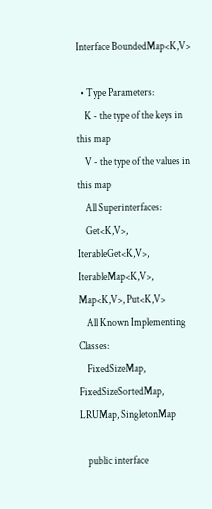Interface BoundedMap<K,V>

  • Type Parameters:
    K - the type of the keys in this map
    V - the type of the values in this map
    All Superinterfaces:
    Get<K,V>, IterableGet<K,V>, IterableMap<K,V>, Map<K,V>, Put<K,V>
    All Known Implementing Classes:
    FixedSizeMap, FixedSizeSortedMap, LRUMap, SingletonMap

    public interface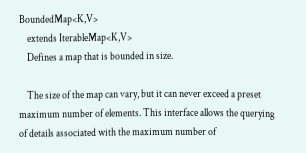BoundedMap<K,V>
    extends IterableMap<K,V>
    Defines a map that is bounded in size.

    The size of the map can vary, but it can never exceed a preset maximum number of elements. This interface allows the querying of details associated with the maximum number of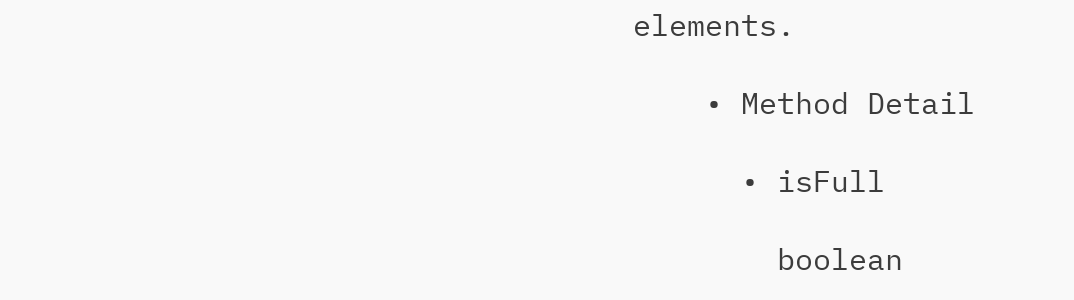elements.

    • Method Detail

      • isFull

        boolean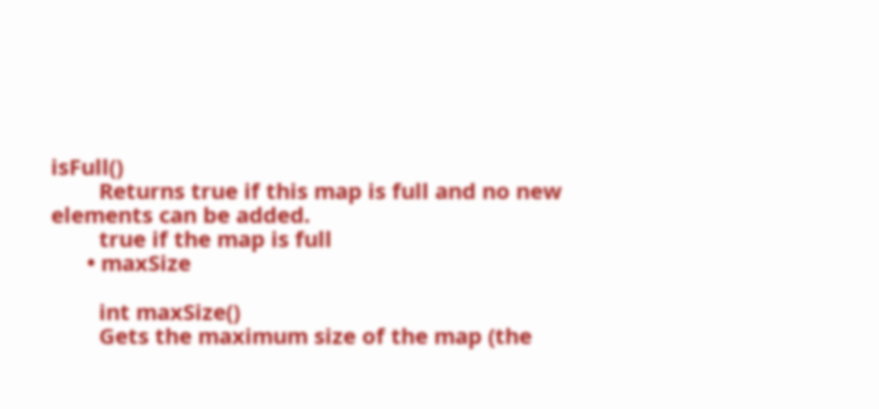isFull()
        Returns true if this map is full and no new elements can be added.
        true if the map is full
      • maxSize

        int maxSize()
        Gets the maximum size of the map (the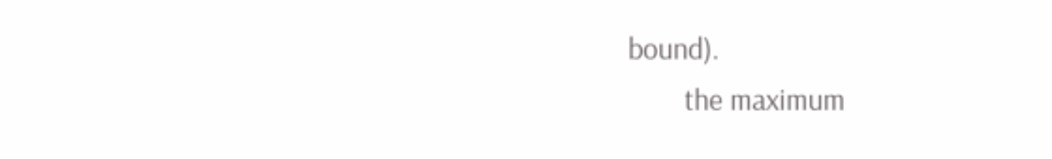bound).
        the maximum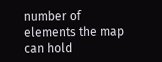number of elements the map can hold